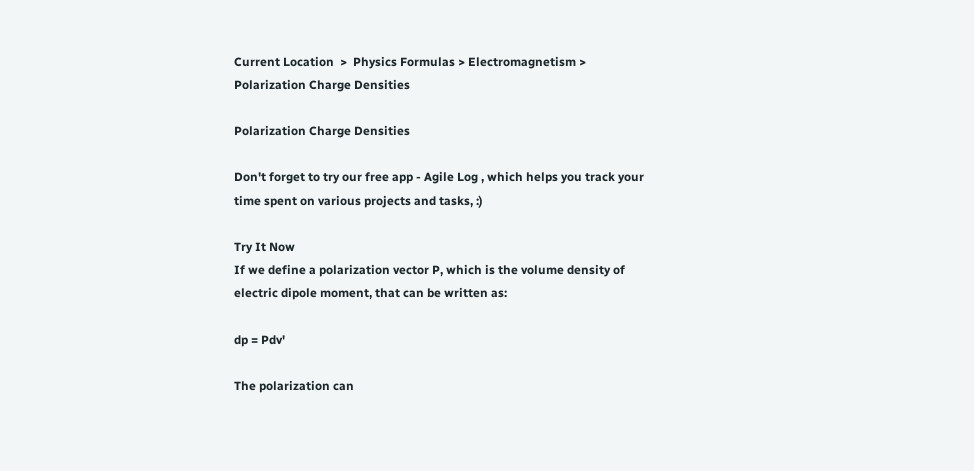Current Location  >  Physics Formulas > Electromagnetism > Polarization Charge Densities

Polarization Charge Densities

Don't forget to try our free app - Agile Log , which helps you track your time spent on various projects and tasks, :)

Try It Now
If we define a polarization vector P, which is the volume density of electric dipole moment, that can be written as:

dp = Pdv'

The polarization can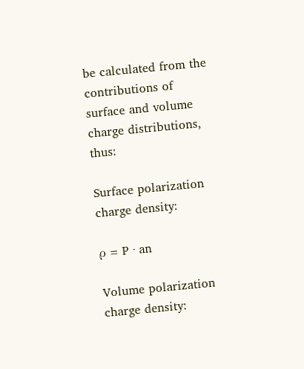be calculated from the contributions of surface and volume charge distributions, thus:

Surface polarization charge density:

ρ = P · an

Volume polarization charge density: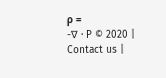ρ =
-∇ · P © 2020 | Contact us |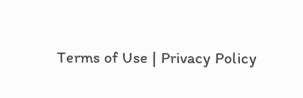Terms of Use | Privacy Policy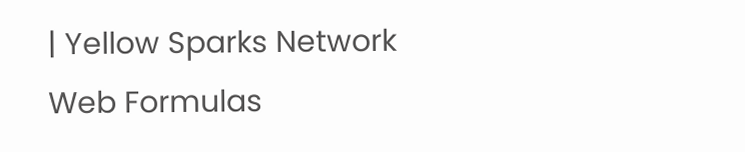| Yellow Sparks Network
Web Formulas